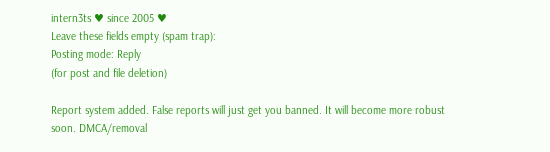intern3ts ♥ since 2005 ♥
Leave these fields empty (spam trap):
Posting mode: Reply
(for post and file deletion)

Report system added. False reports will just get you banned. It will become more robust soon. DMCA/removal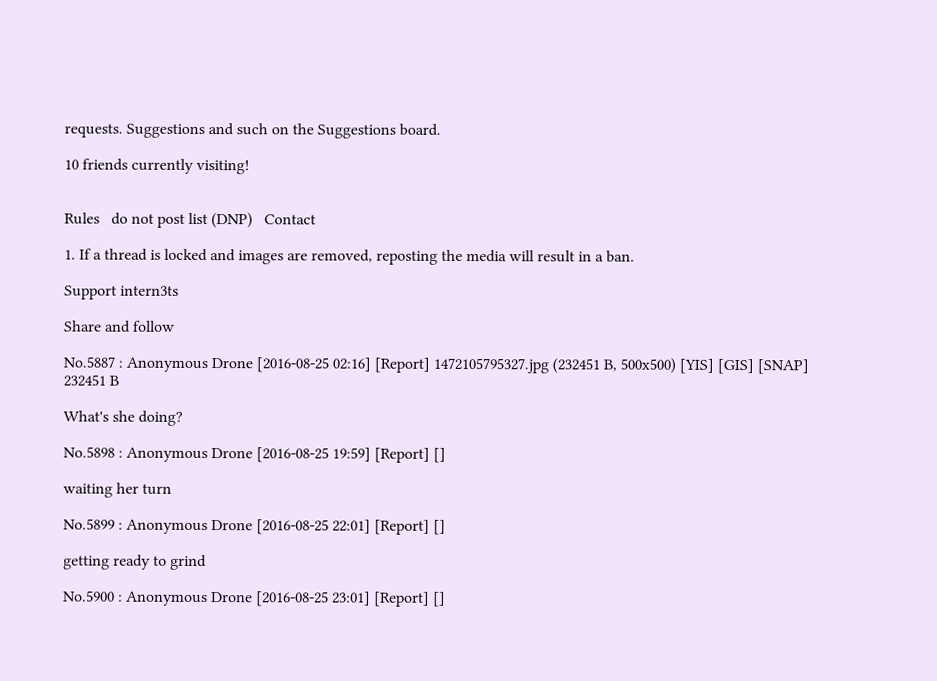requests. Suggestions and such on the Suggestions board.

10 friends currently visiting!


Rules   do not post list (DNP)   Contact

1. If a thread is locked and images are removed, reposting the media will result in a ban.

Support intern3ts

Share and follow

No.5887 : Anonymous Drone [2016-08-25 02:16] [Report] 1472105795327.jpg (232451 B, 500x500) [YIS] [GIS] [SNAP]
232451 B

What's she doing?

No.5898 : Anonymous Drone [2016-08-25 19:59] [Report] []

waiting her turn

No.5899 : Anonymous Drone [2016-08-25 22:01] [Report] []

getting ready to grind

No.5900 : Anonymous Drone [2016-08-25 23:01] [Report] []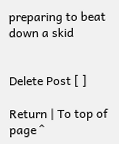preparing to beat down a skid


Delete Post [ ]

Return | To top of page ^